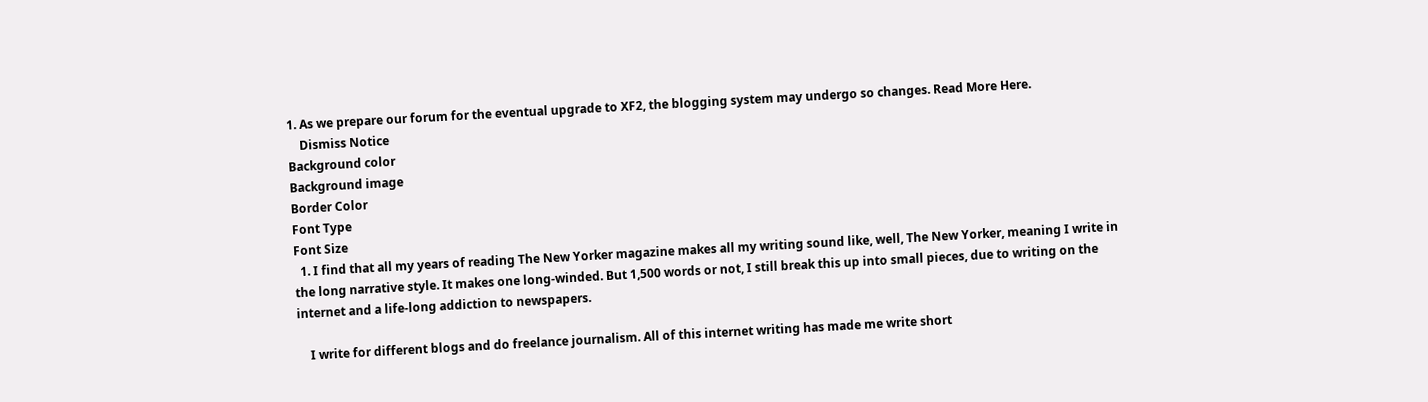1. As we prepare our forum for the eventual upgrade to XF2, the blogging system may undergo so changes. Read More Here.
    Dismiss Notice
Background color
Background image
Border Color
Font Type
Font Size
  1. I find that all my years of reading The New Yorker magazine makes all my writing sound like, well, The New Yorker, meaning I write in the long narrative style. It makes one long-winded. But 1,500 words or not, I still break this up into small pieces, due to writing on the internet and a life-long addiction to newspapers.

    I write for different blogs and do freelance journalism. All of this internet writing has made me write short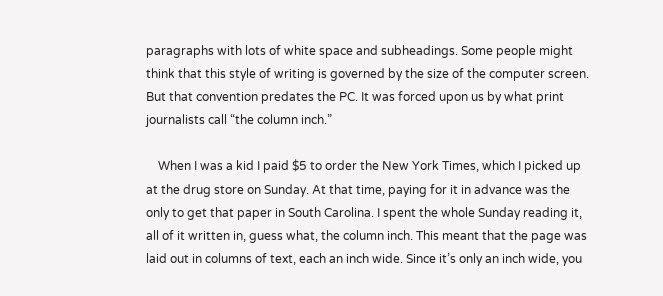paragraphs with lots of white space and subheadings. Some people might think that this style of writing is governed by the size of the computer screen. But that convention predates the PC. It was forced upon us by what print journalists call “the column inch.”

    When I was a kid I paid $5 to order the New York Times, which I picked up at the drug store on Sunday. At that time, paying for it in advance was the only to get that paper in South Carolina. I spent the whole Sunday reading it, all of it written in, guess what, the column inch. This meant that the page was laid out in columns of text, each an inch wide. Since it’s only an inch wide, you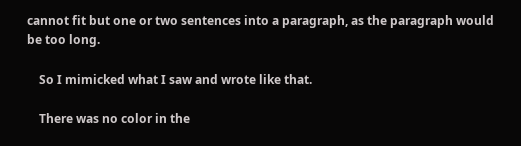cannot fit but one or two sentences into a paragraph, as the paragraph would be too long.

    So I mimicked what I saw and wrote like that.

    There was no color in the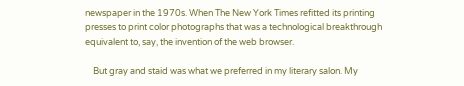newspaper in the 1970s. When The New York Times refitted its printing presses to print color photographs that was a technological breakthrough equivalent to, say, the invention of the web browser.

    But gray and staid was what we preferred in my literary salon. My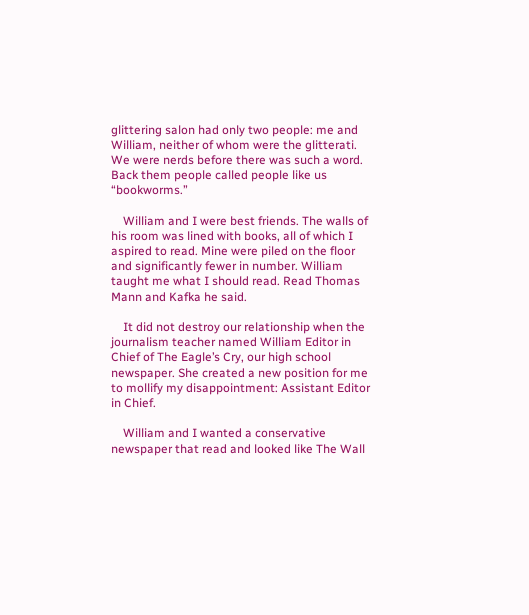glittering salon had only two people: me and William, neither of whom were the glitterati. We were nerds before there was such a word. Back them people called people like us “bookworms.”

    William and I were best friends. The walls of his room was lined with books, all of which I aspired to read. Mine were piled on the floor and significantly fewer in number. William taught me what I should read. Read Thomas Mann and Kafka he said.

    It did not destroy our relationship when the journalism teacher named William Editor in Chief of The Eagle’s Cry, our high school newspaper. She created a new position for me to mollify my disappointment: Assistant Editor in Chief.

    William and I wanted a conservative newspaper that read and looked like The Wall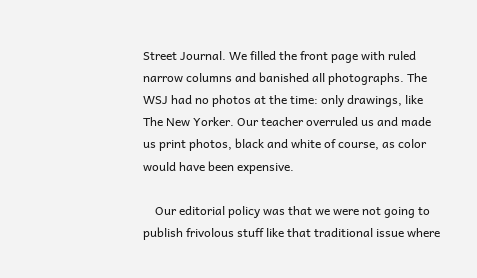Street Journal. We filled the front page with ruled narrow columns and banished all photographs. The WSJ had no photos at the time: only drawings, like The New Yorker. Our teacher overruled us and made us print photos, black and white of course, as color would have been expensive.

    Our editorial policy was that we were not going to publish frivolous stuff like that traditional issue where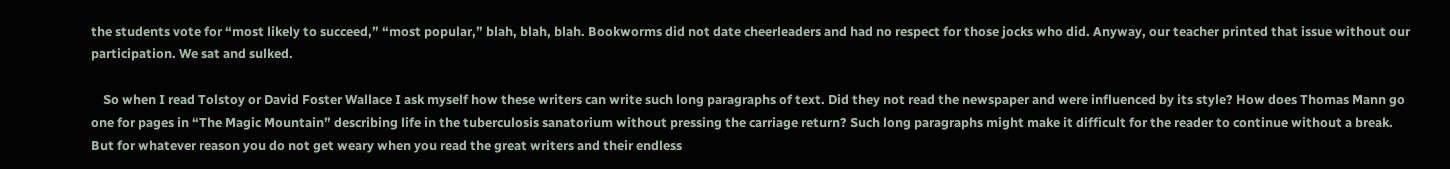the students vote for “most likely to succeed,” “most popular,” blah, blah, blah. Bookworms did not date cheerleaders and had no respect for those jocks who did. Anyway, our teacher printed that issue without our participation. We sat and sulked.

    So when I read Tolstoy or David Foster Wallace I ask myself how these writers can write such long paragraphs of text. Did they not read the newspaper and were influenced by its style? How does Thomas Mann go one for pages in “The Magic Mountain” describing life in the tuberculosis sanatorium without pressing the carriage return? Such long paragraphs might make it difficult for the reader to continue without a break. But for whatever reason you do not get weary when you read the great writers and their endless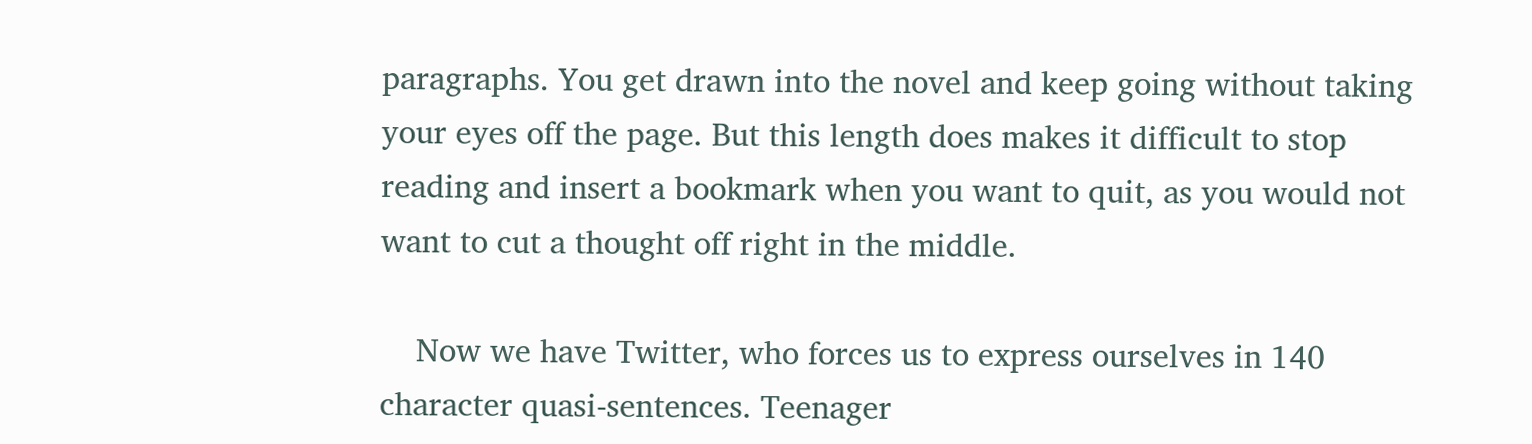paragraphs. You get drawn into the novel and keep going without taking your eyes off the page. But this length does makes it difficult to stop reading and insert a bookmark when you want to quit, as you would not want to cut a thought off right in the middle.

    Now we have Twitter, who forces us to express ourselves in 140 character quasi-sentences. Teenager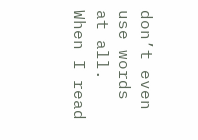don’t even use words at all. When I read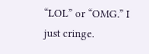“LOL” or “OMG.” I just cringe.